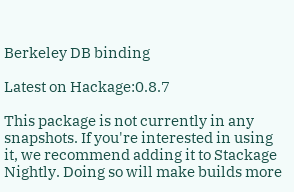Berkeley DB binding

Latest on Hackage:0.8.7

This package is not currently in any snapshots. If you're interested in using it, we recommend adding it to Stackage Nightly. Doing so will make builds more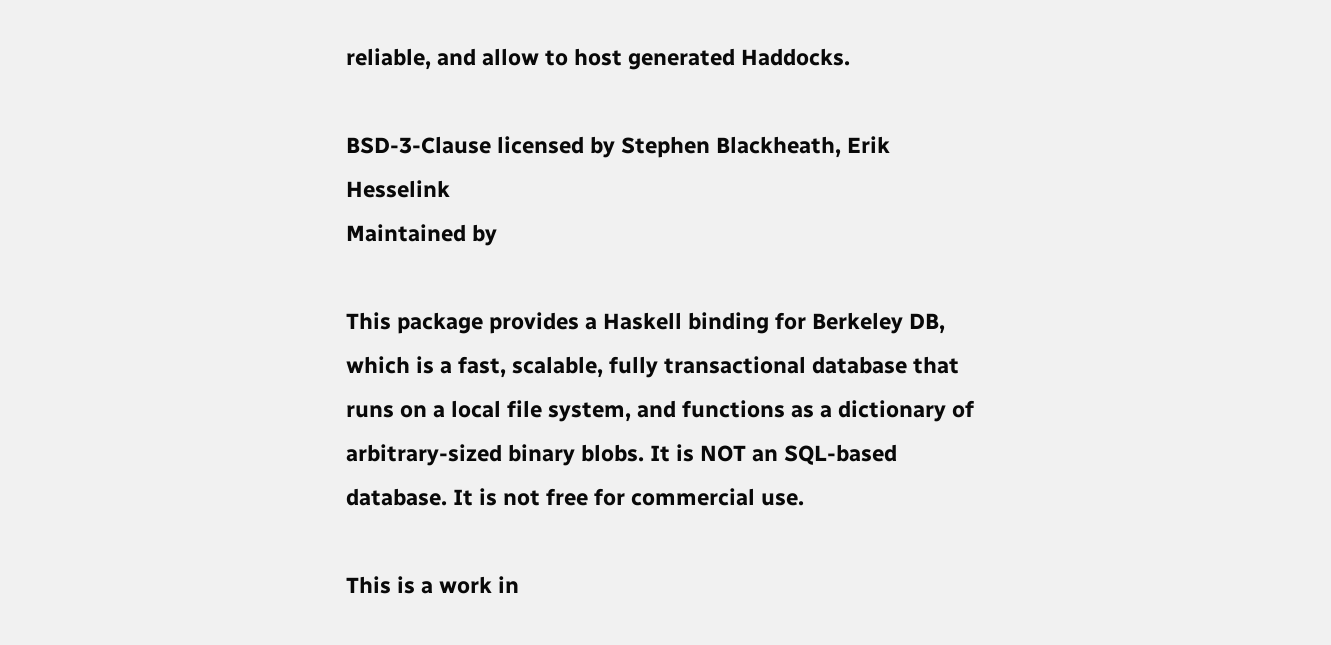reliable, and allow to host generated Haddocks.

BSD-3-Clause licensed by Stephen Blackheath, Erik Hesselink
Maintained by

This package provides a Haskell binding for Berkeley DB, which is a fast, scalable, fully transactional database that runs on a local file system, and functions as a dictionary of arbitrary-sized binary blobs. It is NOT an SQL-based database. It is not free for commercial use.

This is a work in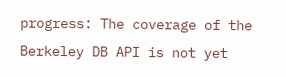progress: The coverage of the Berkeley DB API is not yet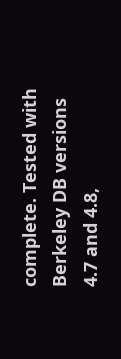complete. Tested with Berkeley DB versions 4.7 and 4.8,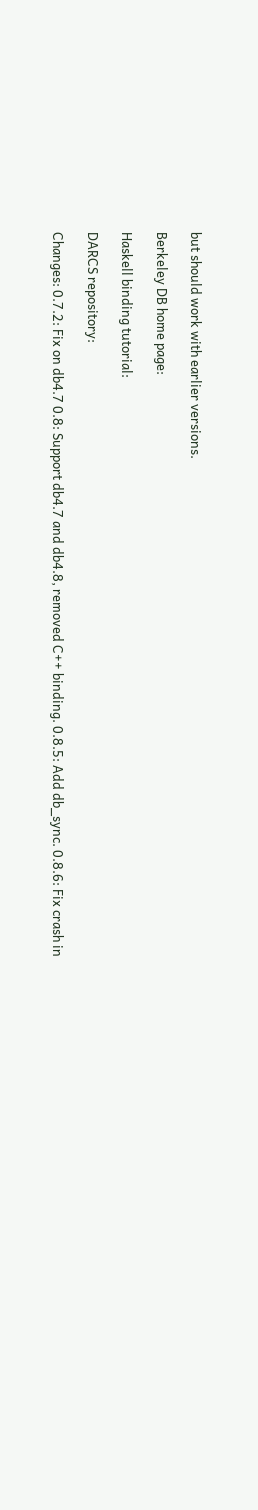but should work with earlier versions.

Berkeley DB home page:

Haskell binding tutorial:

DARCS repository:

Changes: 0.7.2: Fix on db4.7 0.8: Support db4.7 and db4.8, removed C++ binding. 0.8.5: Add db_sync. 0.8.6: Fix crash in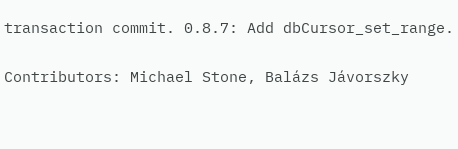transaction commit. 0.8.7: Add dbCursor_set_range.

Contributors: Michael Stone, Balázs Jávorszky